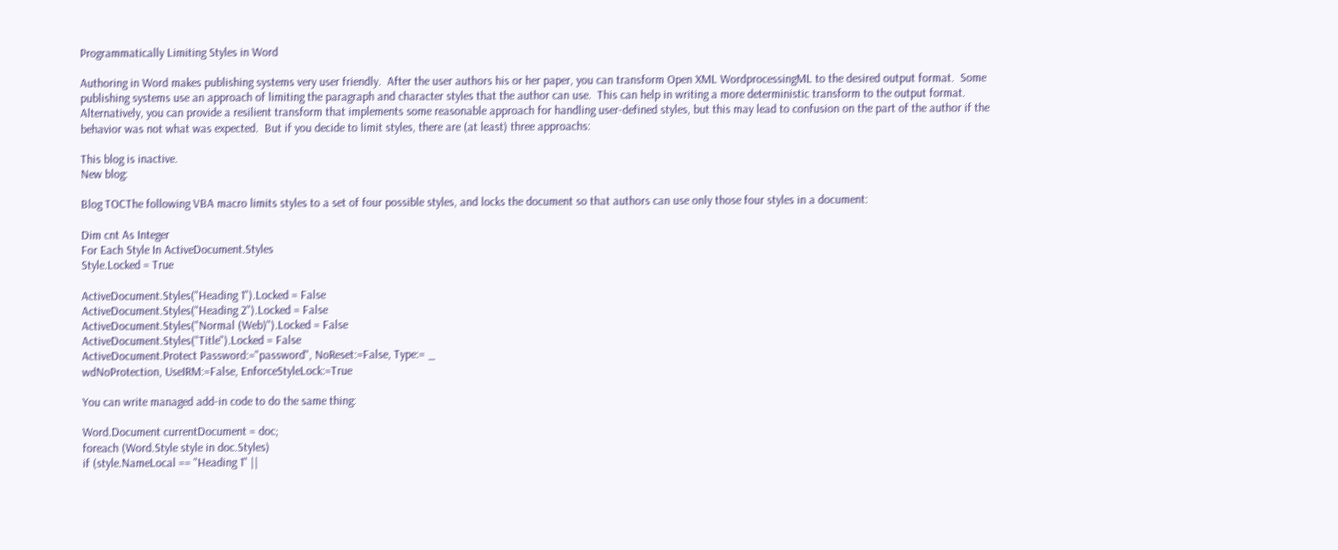Programmatically Limiting Styles in Word

Authoring in Word makes publishing systems very user friendly.  After the user authors his or her paper, you can transform Open XML WordprocessingML to the desired output format.  Some publishing systems use an approach of limiting the paragraph and character styles that the author can use.  This can help in writing a more deterministic transform to the output format.  Alternatively, you can provide a resilient transform that implements some reasonable approach for handling user-defined styles, but this may lead to confusion on the part of the author if the behavior was not what was expected.  But if you decide to limit styles, there are (at least) three approachs:

This blog is inactive.
New blog:

Blog TOCThe following VBA macro limits styles to a set of four possible styles, and locks the document so that authors can use only those four styles in a document:

Dim cnt As Integer
For Each Style In ActiveDocument.Styles
Style.Locked = True

ActiveDocument.Styles("Heading 1").Locked = False
ActiveDocument.Styles("Heading 2").Locked = False
ActiveDocument.Styles("Normal (Web)").Locked = False
ActiveDocument.Styles("Title").Locked = False
ActiveDocument.Protect Password:="password", NoReset:=False, Type:= _
wdNoProtection, UseIRM:=False, EnforceStyleLock:=True

You can write managed add-in code to do the same thing:

Word.Document currentDocument = doc;
foreach (Word.Style style in doc.Styles)
if (style.NameLocal == "Heading 1" ||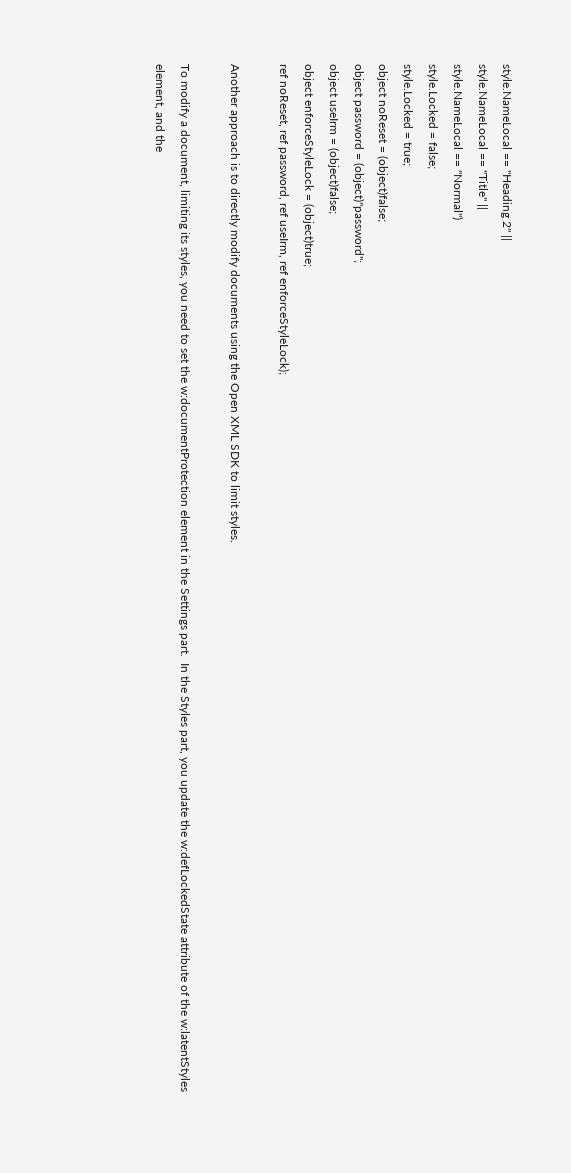style.NameLocal == "Heading 2" ||
style.NameLocal == "Title" ||
style.NameLocal == "Normal")
style.Locked = false;
style.Locked = true;
object noReset = (object)false;
object password = (object)"password";
object useIrm = (object)false;
object enforceStyleLock = (object)true;
ref noReset, ref password, ref useIrm, ref enforceStyleLock);

Another approach is to directly modify documents using the Open XML SDK to limit styles.

To modify a document, limiting its styles, you need to set the w:documentProtection element in the Settings part.  In the Styles part, you update the w:defLockedState attribute of the w:latentStyles element, and the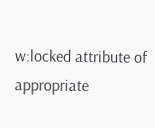w:locked attribute of appropriate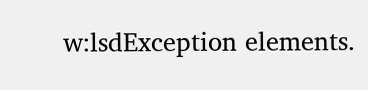w:lsdException elements.